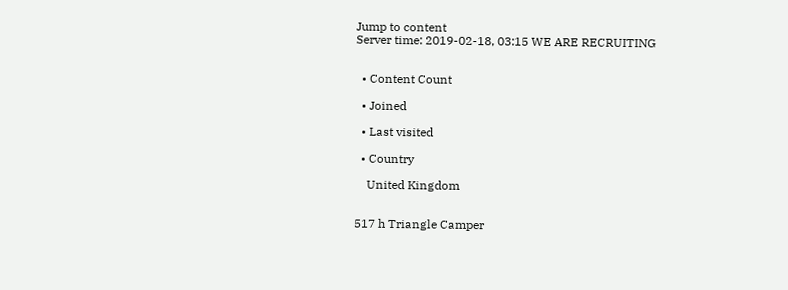Jump to content
Server time: 2019-02-18, 03:15 WE ARE RECRUITING


  • Content Count

  • Joined

  • Last visited

  • Country

    United Kingdom


517 h Triangle Camper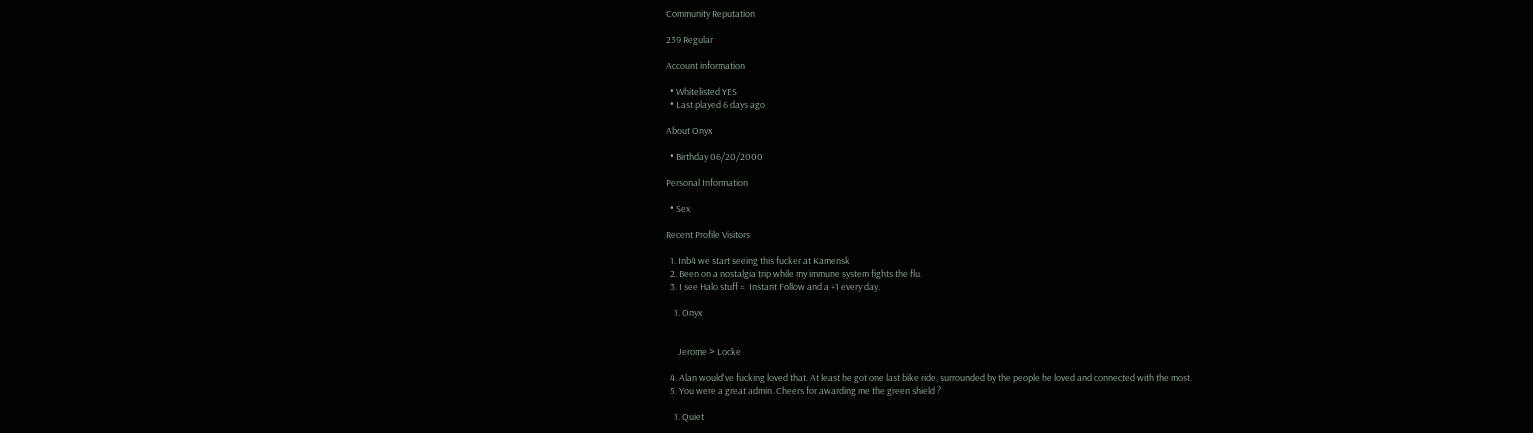Community Reputation

239 Regular

Account information

  • Whitelisted YES
  • Last played 6 days ago

About Onyx

  • Birthday 06/20/2000

Personal Information

  • Sex

Recent Profile Visitors

  1. Inb4 we start seeing this fucker at Kamensk
  2. Been on a nostalgia trip while my immune system fights the flu.
  3. I see Halo stuff =  Instant Follow and a +1 every day.

    1. Onyx


      Jerome > Locke

  4. Alan would've fucking loved that. At least he got one last bike ride, surrounded by the people he loved and connected with the most.
  5. You were a great admin. Cheers for awarding me the green shield ?

    1. Quiet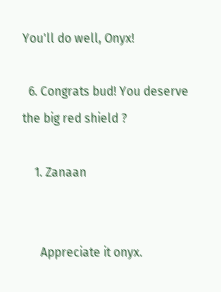You'll do well, Onyx!

  6. Congrats bud! You deserve the big red shield ?

    1. Zanaan


      Appreciate it onyx.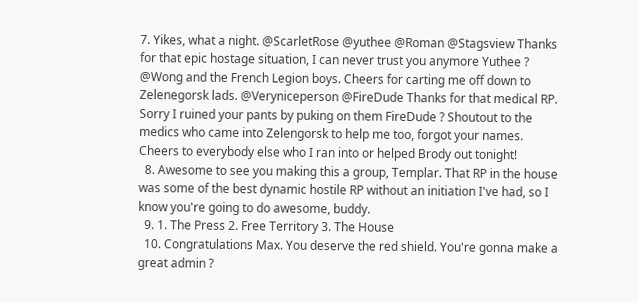7. Yikes, what a night. @ScarletRose @yuthee @Roman @Stagsview Thanks for that epic hostage situation, I can never trust you anymore Yuthee ? @Wong and the French Legion boys. Cheers for carting me off down to Zelenegorsk lads. @Veryniceperson @FireDude Thanks for that medical RP. Sorry I ruined your pants by puking on them FireDude ? Shoutout to the medics who came into Zelengorsk to help me too, forgot your names. Cheers to everybody else who I ran into or helped Brody out tonight!
  8. Awesome to see you making this a group, Templar. That RP in the house was some of the best dynamic hostile RP without an initiation I've had, so I know you're going to do awesome, buddy.
  9. 1. The Press 2. Free Territory 3. The House
  10. Congratulations Max. You deserve the red shield. You're gonna make a great admin ?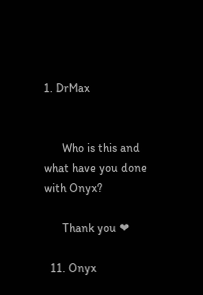1. DrMax


      Who is this and what have you done with Onyx?

      Thank you ❤

  11. Onyx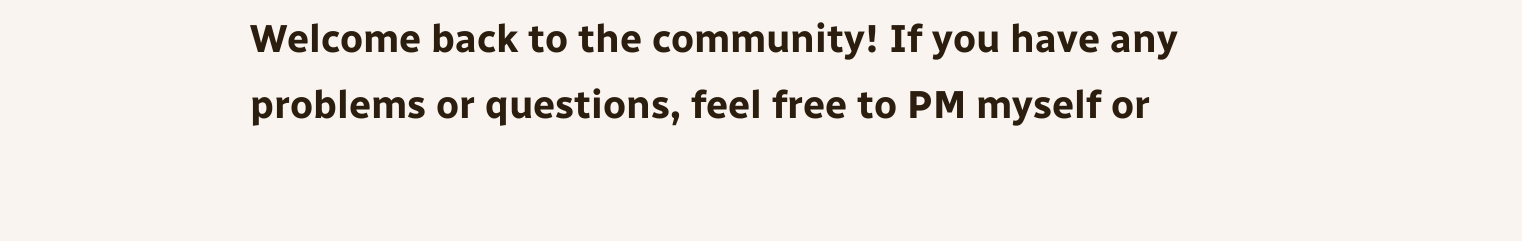Welcome back to the community! If you have any problems or questions, feel free to PM myself or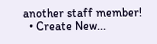another staff member!
  • Create New...